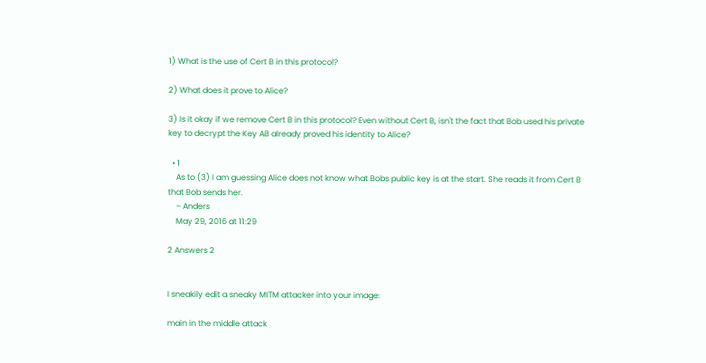1) What is the use of Cert B in this protocol?

2) What does it prove to Alice?

3) Is it okay if we remove Cert B in this protocol? Even without Cert B, isn't the fact that Bob used his private key to decrypt the Key AB already proved his identity to Alice?

  • 1
    As to (3) I am guessing Alice does not know what Bobs public key is at the start. She reads it from Cert B that Bob sends her.
    – Anders
    May 29, 2016 at 11:29

2 Answers 2


I sneakily edit a sneaky MITM attacker into your image:

main in the middle attack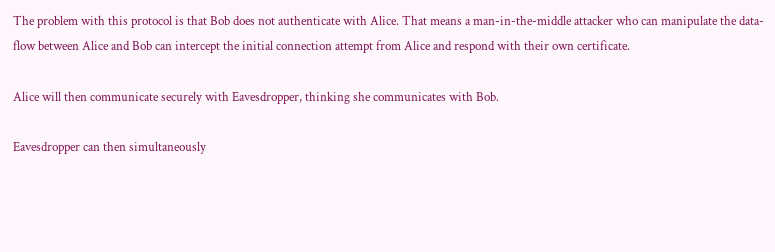The problem with this protocol is that Bob does not authenticate with Alice. That means a man-in-the-middle attacker who can manipulate the data-flow between Alice and Bob can intercept the initial connection attempt from Alice and respond with their own certificate.

Alice will then communicate securely with Eavesdropper, thinking she communicates with Bob.

Eavesdropper can then simultaneously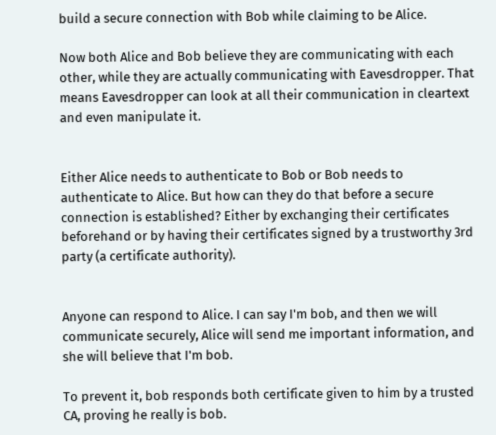build a secure connection with Bob while claiming to be Alice.

Now both Alice and Bob believe they are communicating with each other, while they are actually communicating with Eavesdropper. That means Eavesdropper can look at all their communication in cleartext and even manipulate it.


Either Alice needs to authenticate to Bob or Bob needs to authenticate to Alice. But how can they do that before a secure connection is established? Either by exchanging their certificates beforehand or by having their certificates signed by a trustworthy 3rd party (a certificate authority).


Anyone can respond to Alice. I can say I'm bob, and then we will communicate securely, Alice will send me important information, and she will believe that I'm bob.

To prevent it, bob responds both certificate given to him by a trusted CA, proving he really is bob.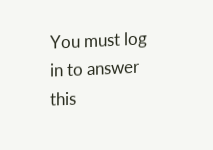You must log in to answer this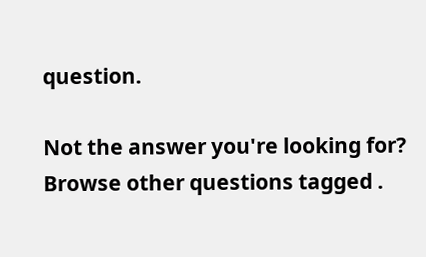question.

Not the answer you're looking for? Browse other questions tagged .